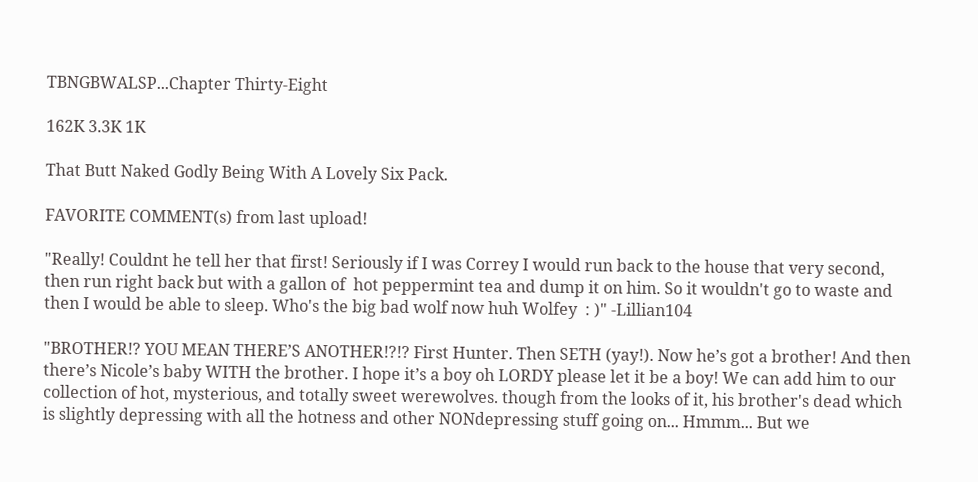TBNGBWALSP...Chapter Thirty-Eight

162K 3.3K 1K

That Butt Naked Godly Being With A Lovely Six Pack.

FAVORITE COMMENT(s) from last upload!

"Really! Couldnt he tell her that first! Seriously if I was Correy I would run back to the house that very second, then run right back but with a gallon of  hot peppermint tea and dump it on him. So it wouldn't go to waste and then I would be able to sleep. Who's the big bad wolf now huh Wolfey  : )" -Lillian104

"BROTHER!? YOU MEAN THERE’S ANOTHER!?!? First Hunter. Then SETH (yay!). Now he’s got a brother! And then there’s Nicole’s baby WITH the brother. I hope it’s a boy oh LORDY please let it be a boy! We can add him to our collection of hot, mysterious, and totally sweet werewolves. though from the looks of it, his brother's dead which is slightly depressing with all the hotness and other NONdepressing stuff going on... Hmmm... But we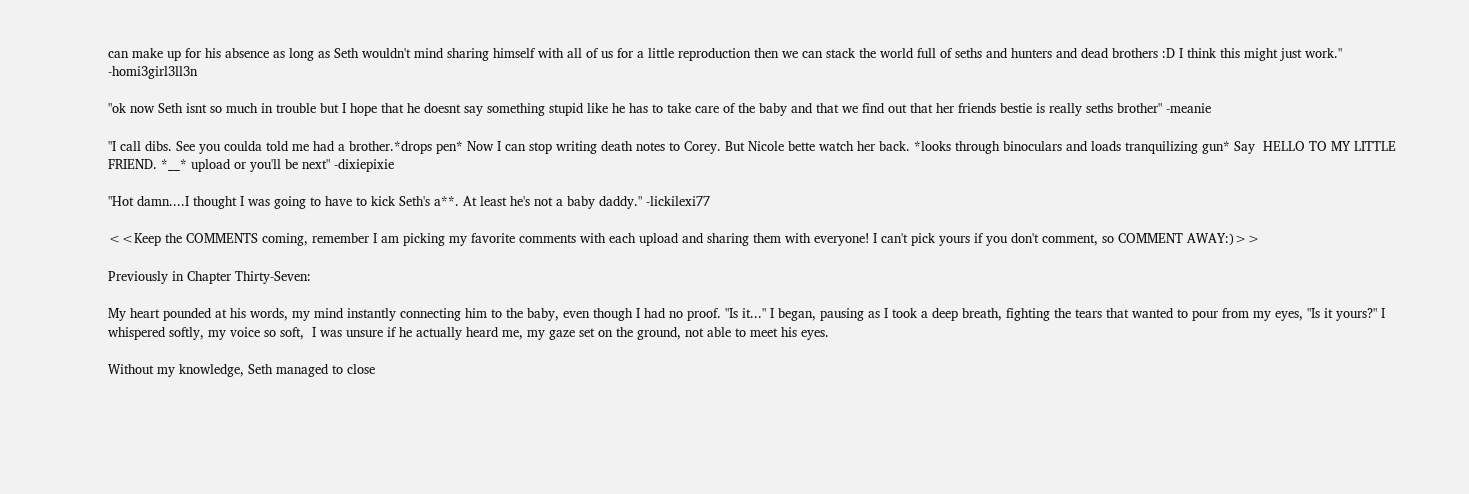can make up for his absence as long as Seth wouldn't mind sharing himself with all of us for a little reproduction then we can stack the world full of seths and hunters and dead brothers :D I think this might just work." -homi3girl3ll3n

"ok now Seth isnt so much in trouble but I hope that he doesnt say something stupid like he has to take care of the baby and that we find out that her friends bestie is really seths brother" -meanie

"I call dibs. See you coulda told me had a brother.*drops pen* Now I can stop writing death notes to Corey. But Nicole bette watch her back. *looks through binoculars and loads tranquilizing gun* Say  HELLO TO MY LITTLE FRIEND. *__* upload or you'll be next" -dixiepixie

"Hot damn....I thought I was going to have to kick Seth's a**. At least he's not a baby daddy." -lickilexi77

<<Keep the COMMENTS coming, remember I am picking my favorite comments with each upload and sharing them with everyone! I can't pick yours if you don't comment, so COMMENT AWAY:)>>

Previously in Chapter Thirty-Seven:

My heart pounded at his words, my mind instantly connecting him to the baby, even though I had no proof. "Is it..." I began, pausing as I took a deep breath, fighting the tears that wanted to pour from my eyes, "Is it yours?" I whispered softly, my voice so soft,  I was unsure if he actually heard me, my gaze set on the ground, not able to meet his eyes.

Without my knowledge, Seth managed to close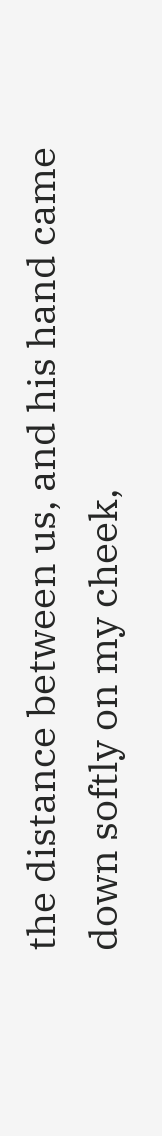the distance between us, and his hand came down softly on my cheek,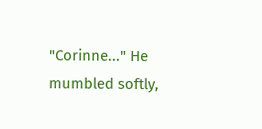"Corinne..." He mumbled softly,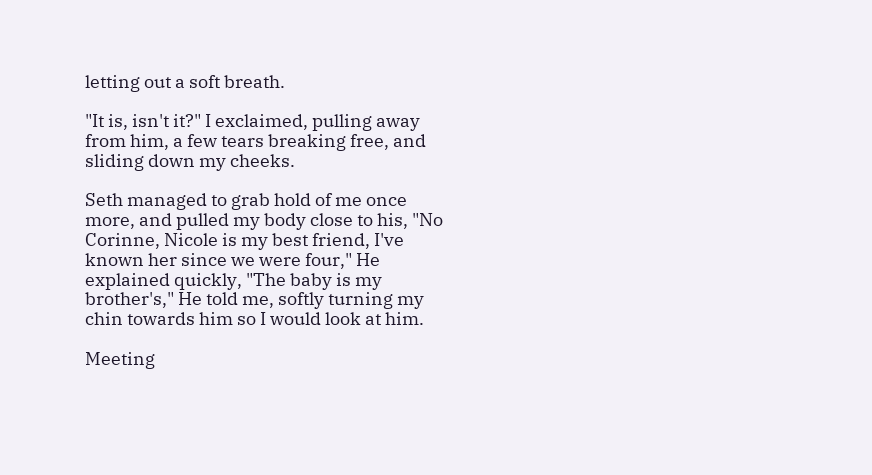letting out a soft breath.

"It is, isn't it?" I exclaimed, pulling away from him, a few tears breaking free, and sliding down my cheeks.

Seth managed to grab hold of me once more, and pulled my body close to his, "No Corinne, Nicole is my best friend, I've known her since we were four," He explained quickly, "The baby is my brother's," He told me, softly turning my chin towards him so I would look at him.

Meeting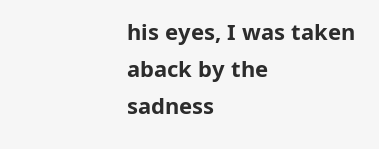his eyes, I was taken aback by the sadness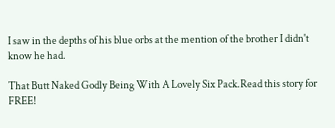I saw in the depths of his blue orbs at the mention of the brother I didn't know he had.

That Butt Naked Godly Being With A Lovely Six Pack.Read this story for FREE!